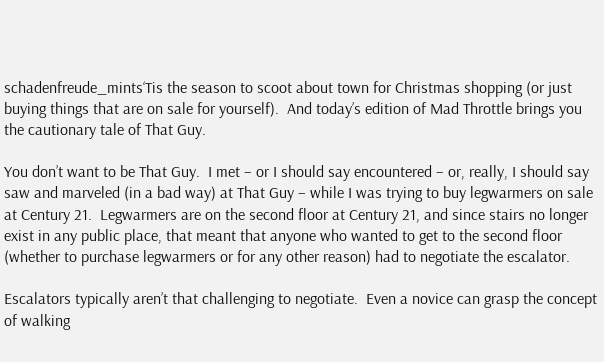schadenfreude_mints‘Tis the season to scoot about town for Christmas shopping (or just buying things that are on sale for yourself).  And today’s edition of Mad Throttle brings you the cautionary tale of That Guy.

You don’t want to be That Guy.  I met – or I should say encountered – or, really, I should say saw and marveled (in a bad way) at That Guy – while I was trying to buy legwarmers on sale at Century 21.  Legwarmers are on the second floor at Century 21, and since stairs no longer exist in any public place, that meant that anyone who wanted to get to the second floor (whether to purchase legwarmers or for any other reason) had to negotiate the escalator.

Escalators typically aren’t that challenging to negotiate.  Even a novice can grasp the concept of walking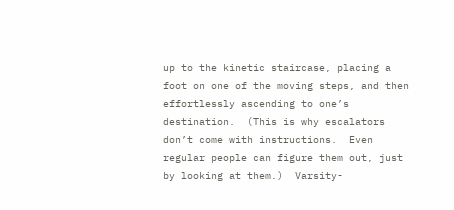up to the kinetic staircase, placing a foot on one of the moving steps, and then effortlessly ascending to one’s destination.  (This is why escalators don’t come with instructions.  Even regular people can figure them out, just by looking at them.)  Varsity-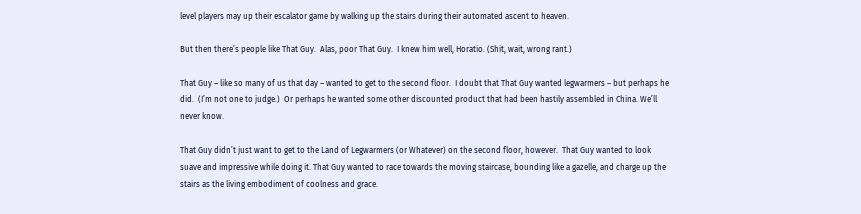level players may up their escalator game by walking up the stairs during their automated ascent to heaven.

But then there’s people like That Guy.  Alas, poor That Guy.  I knew him well, Horatio. (Shit, wait, wrong rant.)

That Guy – like so many of us that day – wanted to get to the second floor.  I doubt that That Guy wanted legwarmers – but perhaps he did.  (I’m not one to judge.)  Or perhaps he wanted some other discounted product that had been hastily assembled in China. We’ll never know.

That Guy didn’t just want to get to the Land of Legwarmers (or Whatever) on the second floor, however.  That Guy wanted to look suave and impressive while doing it. That Guy wanted to race towards the moving staircase, bounding like a gazelle, and charge up the stairs as the living embodiment of coolness and grace.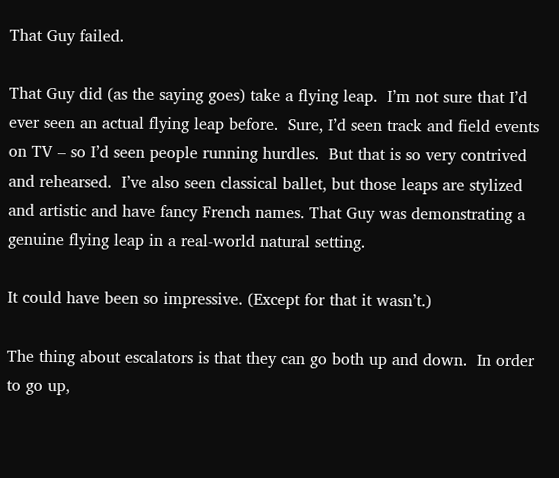That Guy failed.

That Guy did (as the saying goes) take a flying leap.  I’m not sure that I’d ever seen an actual flying leap before.  Sure, I’d seen track and field events on TV – so I’d seen people running hurdles.  But that is so very contrived and rehearsed.  I’ve also seen classical ballet, but those leaps are stylized and artistic and have fancy French names. That Guy was demonstrating a genuine flying leap in a real-world natural setting.

It could have been so impressive. (Except for that it wasn’t.)

The thing about escalators is that they can go both up and down.  In order to go up,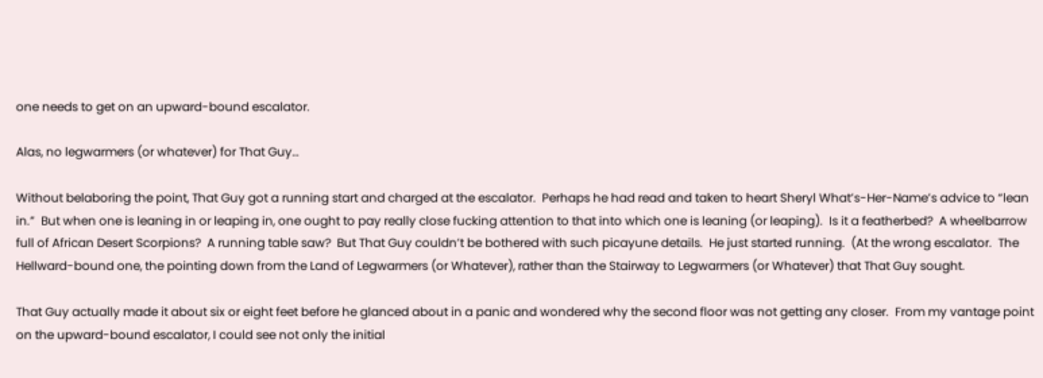one needs to get on an upward-bound escalator.

Alas, no legwarmers (or whatever) for That Guy…

Without belaboring the point, That Guy got a running start and charged at the escalator.  Perhaps he had read and taken to heart Sheryl What’s-Her-Name’s advice to “lean in.”  But when one is leaning in or leaping in, one ought to pay really close fucking attention to that into which one is leaning (or leaping).  Is it a featherbed?  A wheelbarrow full of African Desert Scorpions?  A running table saw?  But That Guy couldn’t be bothered with such picayune details.  He just started running.  (At the wrong escalator.  The Hellward-bound one, the pointing down from the Land of Legwarmers (or Whatever), rather than the Stairway to Legwarmers (or Whatever) that That Guy sought.

That Guy actually made it about six or eight feet before he glanced about in a panic and wondered why the second floor was not getting any closer.  From my vantage point on the upward-bound escalator, I could see not only the initial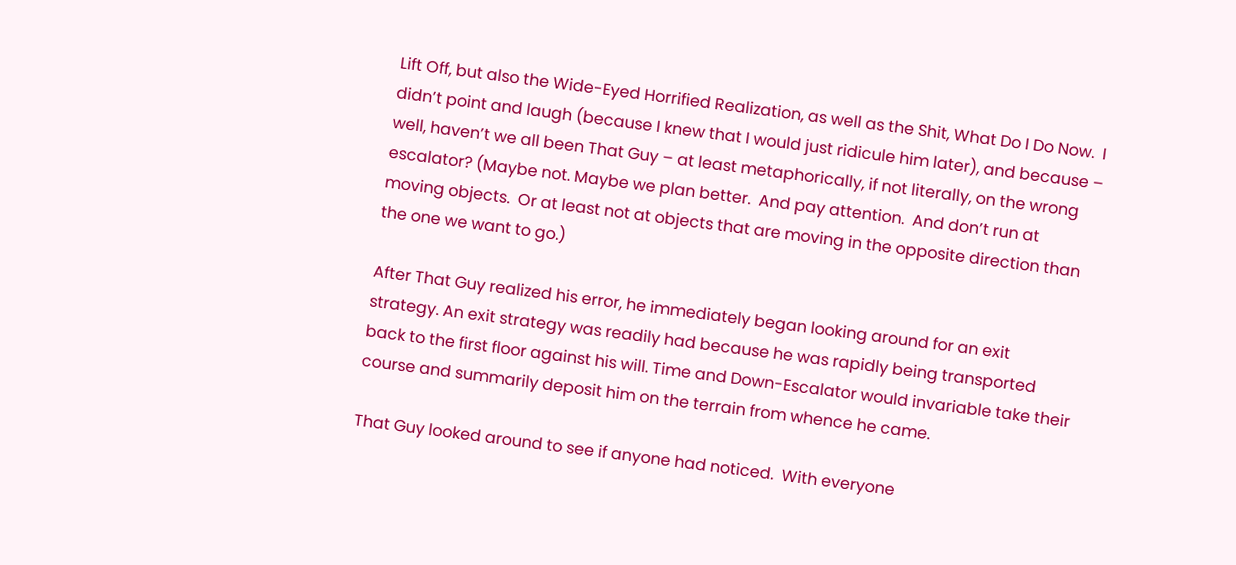Lift Off, but also the Wide-Eyed Horrified Realization, as well as the Shit, What Do I Do Now.  I didn’t point and laugh (because I knew that I would just ridicule him later), and because – well, haven’t we all been That Guy – at least metaphorically, if not literally, on the wrong escalator? (Maybe not. Maybe we plan better.  And pay attention.  And don’t run at moving objects.  Or at least not at objects that are moving in the opposite direction than the one we want to go.)

After That Guy realized his error, he immediately began looking around for an exit strategy. An exit strategy was readily had because he was rapidly being transported back to the first floor against his will. Time and Down-Escalator would invariable take their course and summarily deposit him on the terrain from whence he came.

That Guy looked around to see if anyone had noticed.  With everyone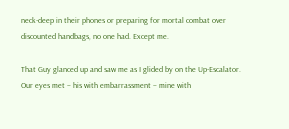neck-deep in their phones or preparing for mortal combat over discounted handbags, no one had. Except me.

That Guy glanced up and saw me as I glided by on the Up-Escalator.  Our eyes met – his with embarrassment – mine with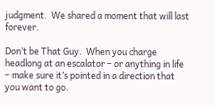judgment.  We shared a moment that will last forever.

Don’t be That Guy.  When you charge headlong at an escalator – or anything in life – make sure it’s pointed in a direction that you want to go.